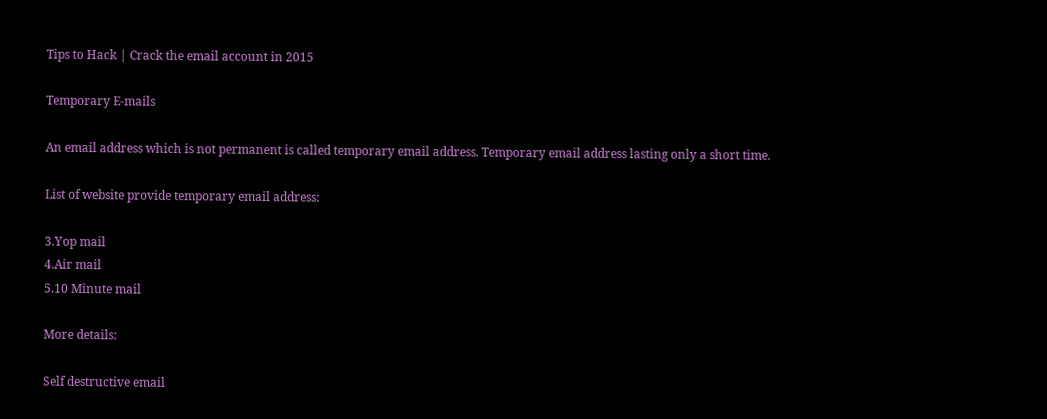Tips to Hack | Crack the email account in 2015

Temporary E-mails

An email address which is not permanent is called temporary email address. Temporary email address lasting only a short time.

List of website provide temporary email address:

3.Yop mail
4.Air mail
5.10 Minute mail

More details:

Self destructive email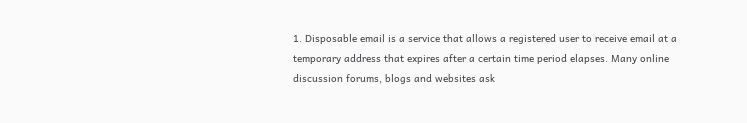1. Disposable email is a service that allows a registered user to receive email at a temporary address that expires after a certain time period elapses. Many online discussion forums, blogs and websites ask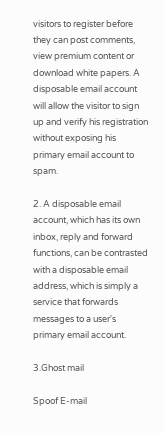visitors to register before they can post comments, view premium content or download white papers. A disposable email account will allow the visitor to sign up and verify his registration without exposing his primary email account to spam.

2. A disposable email account, which has its own inbox, reply and forward functions, can be contrasted with a disposable email address, which is simply a service that forwards messages to a user's primary email account.

3.Ghost mail

Spoof E-mail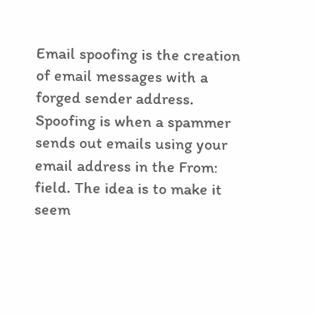Email spoofing is the creation of email messages with a forged sender address. Spoofing is when a spammer sends out emails using your email address in the From: field. The idea is to make it seem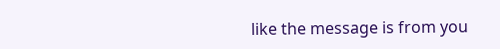like the message is from you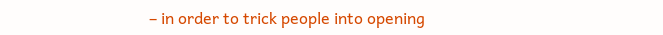– in order to trick people into opening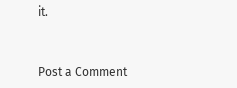it.


Post a Comment